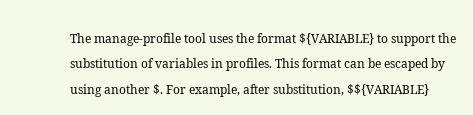The manage-profile tool uses the format ${VARIABLE} to support the substitution of variables in profiles. This format can be escaped by using another $. For example, after substitution, $${VARIABLE}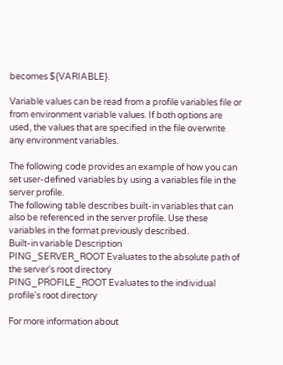becomes ${VARIABLE}.

Variable values can be read from a profile variables file or from environment variable values. If both options are used, the values that are specified in the file overwrite any environment variables.

The following code provides an example of how you can set user-defined variables by using a variables file in the server profile.
The following table describes built-in variables that can also be referenced in the server profile. Use these variables in the format previously described.
Built-in variable Description
PING_SERVER_ROOT Evaluates to the absolute path of the server's root directory
PING_PROFILE_ROOT Evaluates to the individual profile's root directory

For more information about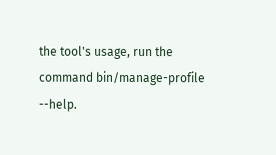the tool's usage, run the command bin/manage-profile --help.